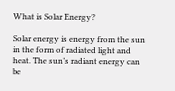What is Solar Energy?

Solar energy is energy from the sun in the form of radiated light and heat. The sun’s radiant energy can be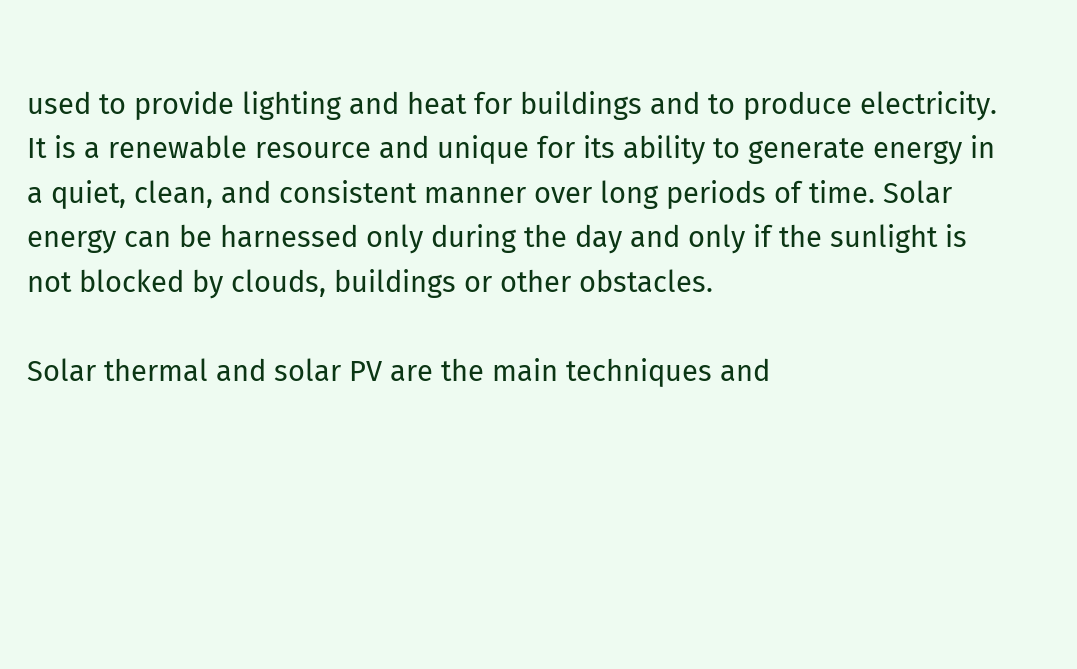used to provide lighting and heat for buildings and to produce electricity. It is a renewable resource and unique for its ability to generate energy in a quiet, clean, and consistent manner over long periods of time. Solar energy can be harnessed only during the day and only if the sunlight is not blocked by clouds, buildings or other obstacles.

Solar thermal and solar PV are the main techniques and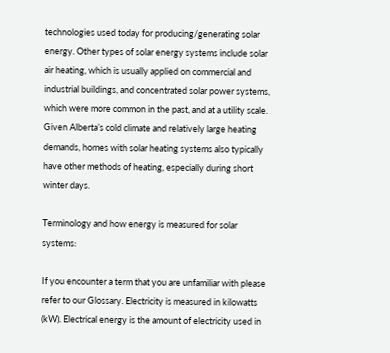technologies used today for producing/generating solar energy. Other types of solar energy systems include solar air heating, which is usually applied on commercial and industrial buildings, and concentrated solar power systems, which were more common in the past, and at a utility scale. Given Alberta’s cold climate and relatively large heating demands, homes with solar heating systems also typically have other methods of heating, especially during short winter days.

Terminology and how energy is measured for solar systems:

If you encounter a term that you are unfamiliar with please refer to our Glossary. Electricity is measured in kilowatts (kW). Electrical energy is the amount of electricity used in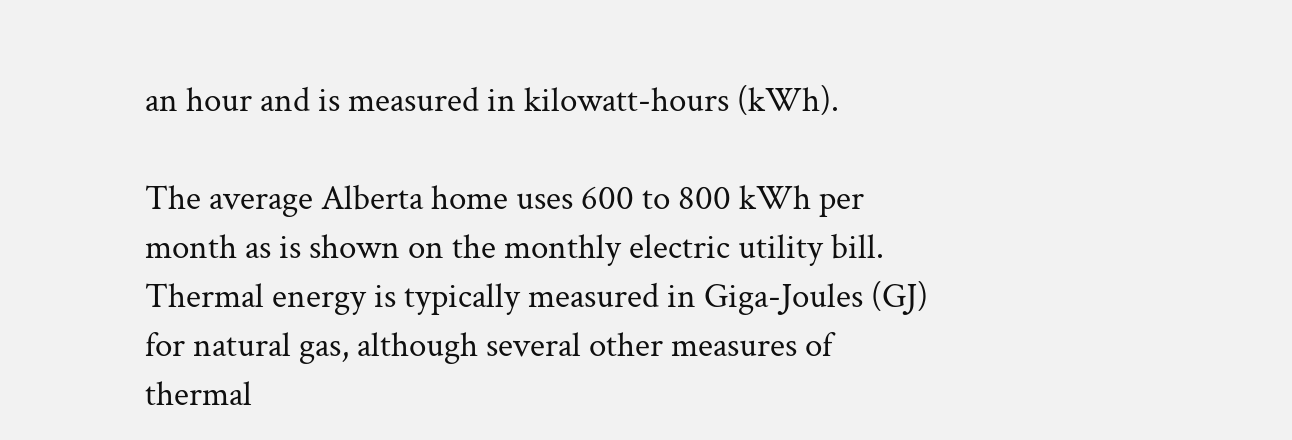an hour and is measured in kilowatt-hours (kWh).

The average Alberta home uses 600 to 800 kWh per month as is shown on the monthly electric utility bill. Thermal energy is typically measured in Giga-Joules (GJ) for natural gas, although several other measures of thermal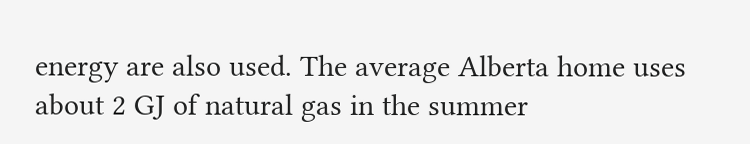energy are also used. The average Alberta home uses about 2 GJ of natural gas in the summer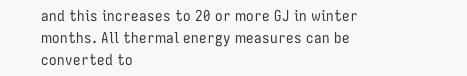and this increases to 20 or more GJ in winter months. All thermal energy measures can be converted to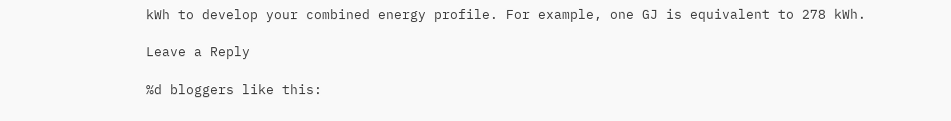kWh to develop your combined energy profile. For example, one GJ is equivalent to 278 kWh.

Leave a Reply

%d bloggers like this: